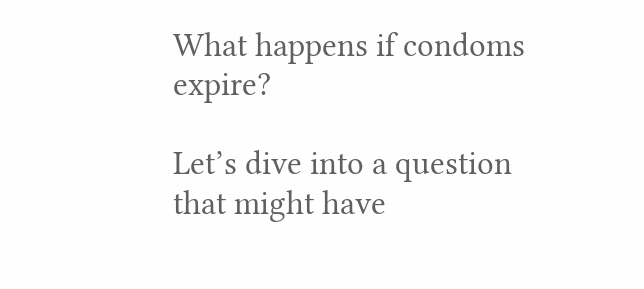What happens if condoms expire?

Let’s dive into a question that might have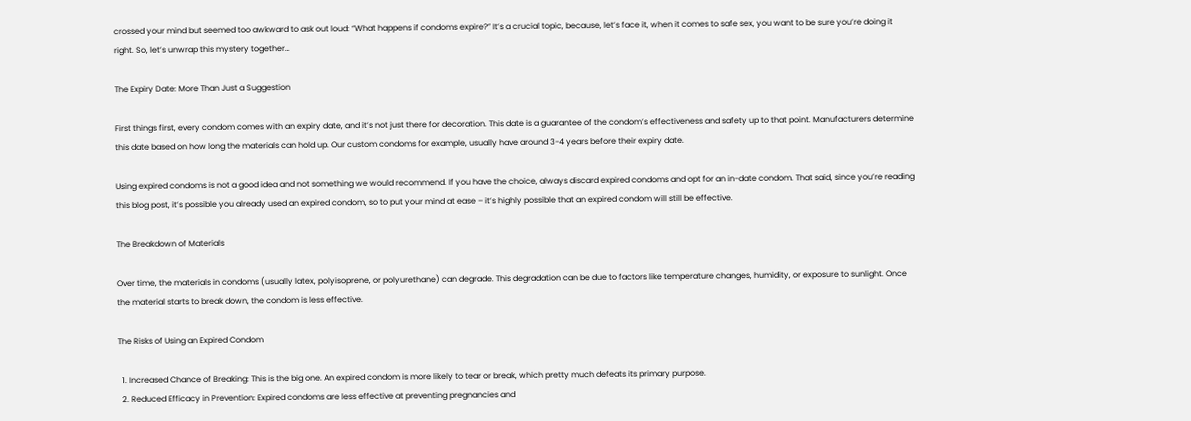crossed your mind but seemed too awkward to ask out loud: “What happens if condoms expire?” It’s a crucial topic, because, let’s face it, when it comes to safe sex, you want to be sure you’re doing it right. So, let’s unwrap this mystery together…

The Expiry Date: More Than Just a Suggestion

First things first, every condom comes with an expiry date, and it’s not just there for decoration. This date is a guarantee of the condom’s effectiveness and safety up to that point. Manufacturers determine this date based on how long the materials can hold up. Our custom condoms for example, usually have around 3-4 years before their expiry date.

Using expired condoms is not a good idea and not something we would recommend. If you have the choice, always discard expired condoms and opt for an in-date condom. That said, since you’re reading this blog post, it’s possible you already used an expired condom, so to put your mind at ease – it’s highly possible that an expired condom will still be effective.

The Breakdown of Materials

Over time, the materials in condoms (usually latex, polyisoprene, or polyurethane) can degrade. This degradation can be due to factors like temperature changes, humidity, or exposure to sunlight. Once the material starts to break down, the condom is less effective.

The Risks of Using an Expired Condom

  1. Increased Chance of Breaking: This is the big one. An expired condom is more likely to tear or break, which pretty much defeats its primary purpose.
  2. Reduced Efficacy in Prevention: Expired condoms are less effective at preventing pregnancies and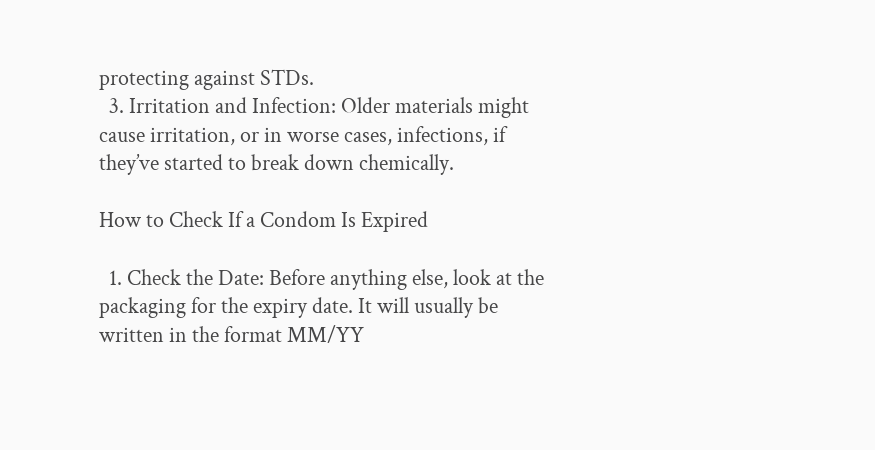protecting against STDs.
  3. Irritation and Infection: Older materials might cause irritation, or in worse cases, infections, if they’ve started to break down chemically.

How to Check If a Condom Is Expired

  1. Check the Date: Before anything else, look at the packaging for the expiry date. It will usually be written in the format MM/YY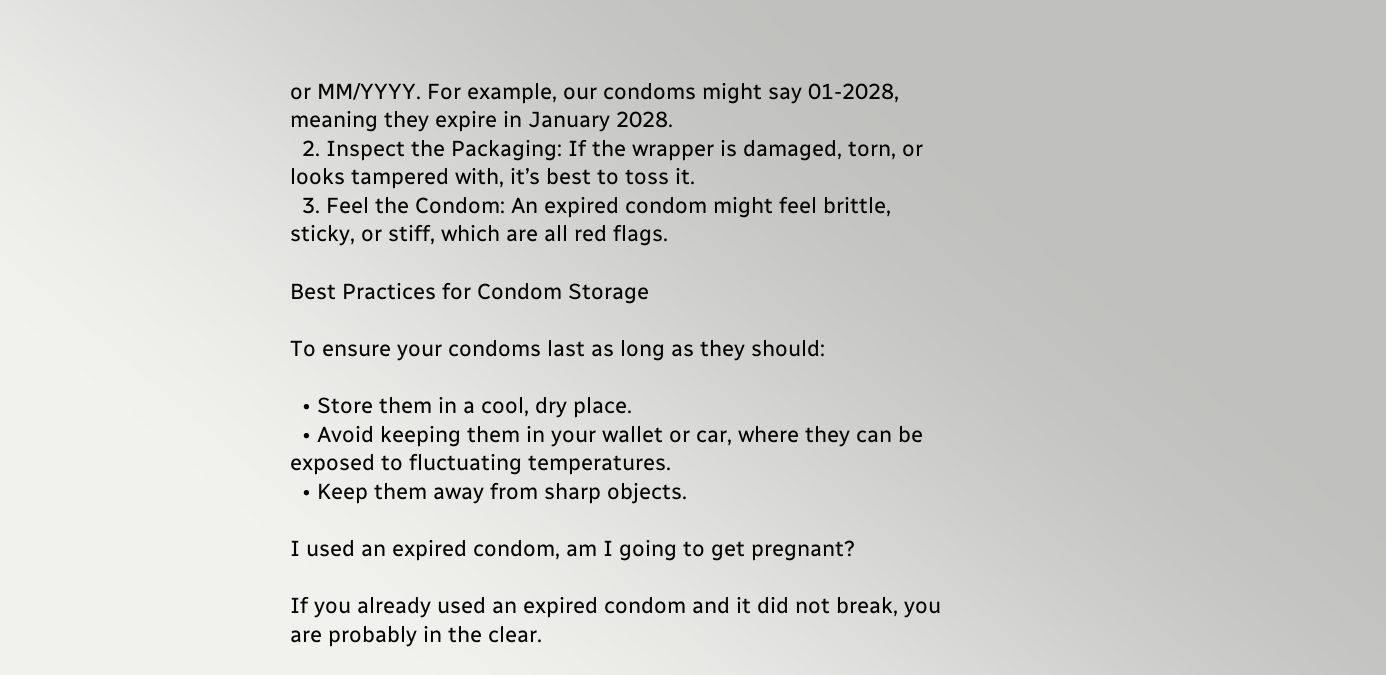or MM/YYYY. For example, our condoms might say 01-2028, meaning they expire in January 2028.
  2. Inspect the Packaging: If the wrapper is damaged, torn, or looks tampered with, it’s best to toss it.
  3. Feel the Condom: An expired condom might feel brittle, sticky, or stiff, which are all red flags.

Best Practices for Condom Storage

To ensure your condoms last as long as they should:

  • Store them in a cool, dry place.
  • Avoid keeping them in your wallet or car, where they can be exposed to fluctuating temperatures.
  • Keep them away from sharp objects.

I used an expired condom, am I going to get pregnant?

If you already used an expired condom and it did not break, you are probably in the clear.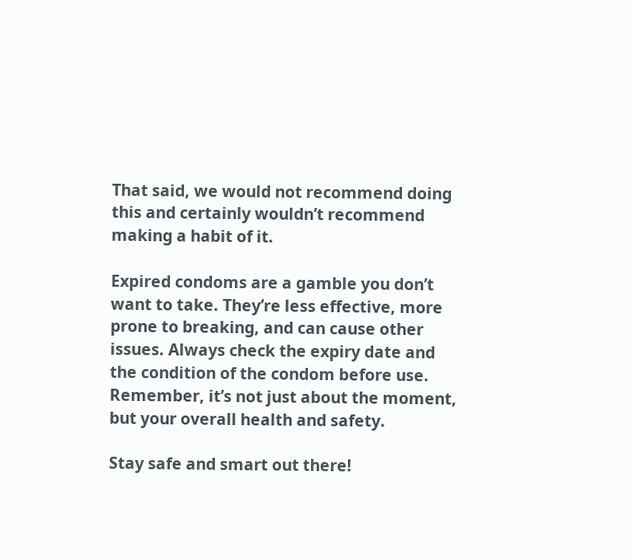That said, we would not recommend doing this and certainly wouldn’t recommend making a habit of it.

Expired condoms are a gamble you don’t want to take. They’re less effective, more prone to breaking, and can cause other issues. Always check the expiry date and the condition of the condom before use. Remember, it’s not just about the moment, but your overall health and safety.

Stay safe and smart out there!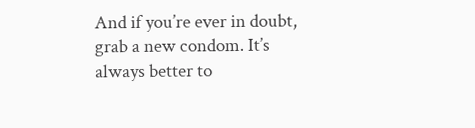And if you’re ever in doubt, grab a new condom. It’s always better to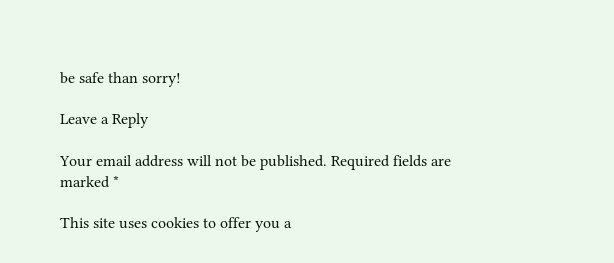be safe than sorry!

Leave a Reply

Your email address will not be published. Required fields are marked *

This site uses cookies to offer you a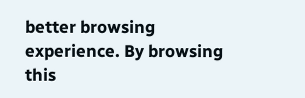better browsing experience. By browsing this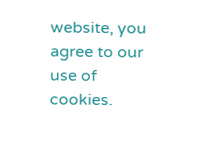website, you agree to our use of cookies.